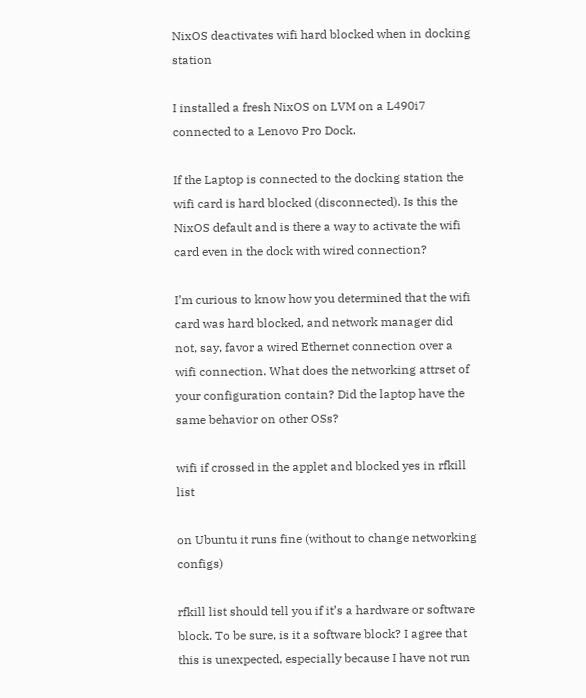NixOS deactivates wifi hard blocked when in docking station

I installed a fresh NixOS on LVM on a L490i7 connected to a Lenovo Pro Dock.

If the Laptop is connected to the docking station the wifi card is hard blocked (disconnected). Is this the NixOS default and is there a way to activate the wifi card even in the dock with wired connection?

I’m curious to know how you determined that the wifi card was hard blocked, and network manager did not, say, favor a wired Ethernet connection over a wifi connection. What does the networking attrset of your configuration contain? Did the laptop have the same behavior on other OSs?

wifi if crossed in the applet and blocked yes in rfkill list

on Ubuntu it runs fine (without to change networking configs)

rfkill list should tell you if it’s a hardware or software block. To be sure, is it a software block? I agree that this is unexpected, especially because I have not run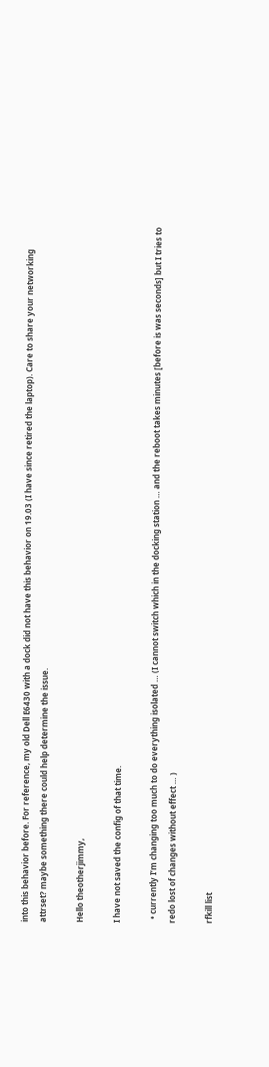into this behavior before. For reference, my old Dell E6430 with a dock did not have this behavior on 19.03 (I have since retired the laptop). Care to share your networking attrset? maybe something there could help determine the issue.

Hello theotherjimmy,

I have not saved the config of that time.

  • currently I’m changing too much to do everything isolated … (I cannot switch which in the docking station … and the reboot takes minutes [before is was seconds] but I tries to redo lost of changes without effect … )

rfkill list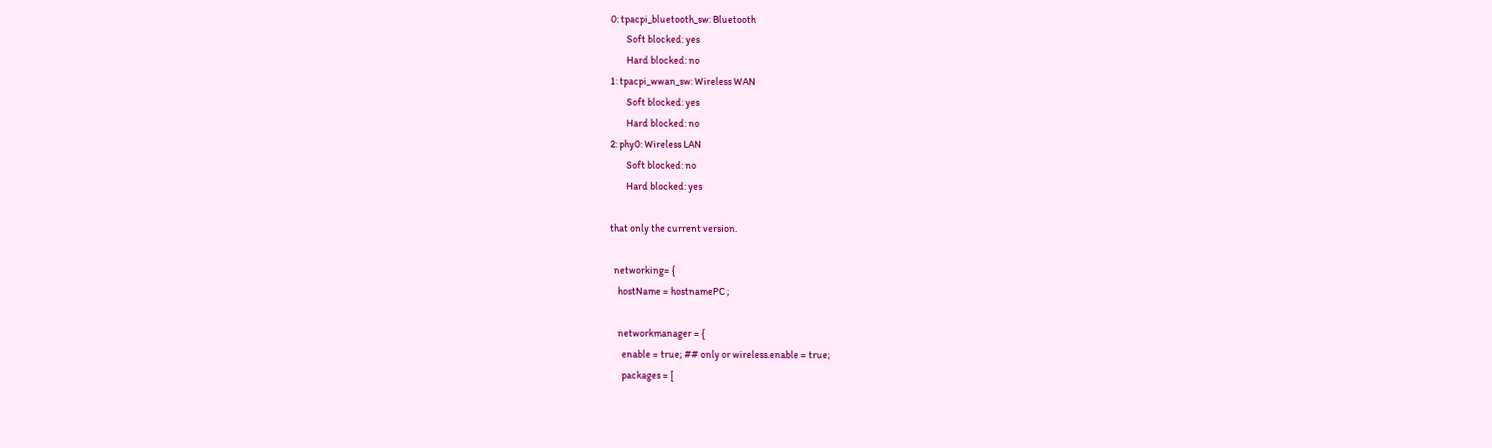0: tpacpi_bluetooth_sw: Bluetooth
        Soft blocked: yes
        Hard blocked: no
1: tpacpi_wwan_sw: Wireless WAN
        Soft blocked: yes
        Hard blocked: no
2: phy0: Wireless LAN
        Soft blocked: no
        Hard blocked: yes

that only the current version.

  networking= {
    hostName = hostnamePC ;

    networkmanager = {
      enable = true; ## only or wireless.enable = true;
      packages = [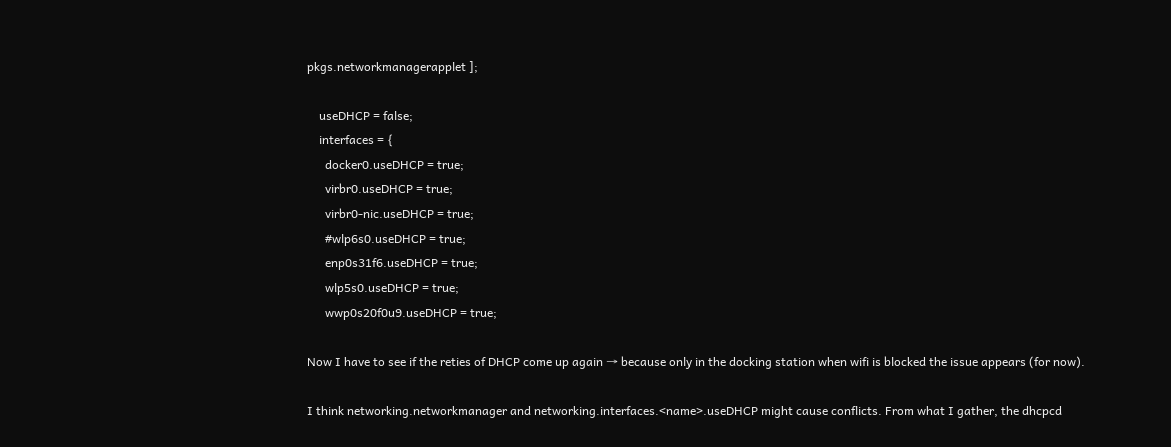pkgs.networkmanagerapplet ];

    useDHCP = false;
    interfaces = {
      docker0.useDHCP = true;
      virbr0.useDHCP = true;
      virbr0-nic.useDHCP = true;
      #wlp6s0.useDHCP = true;
      enp0s31f6.useDHCP = true;
      wlp5s0.useDHCP = true;
      wwp0s20f0u9.useDHCP = true;

Now I have to see if the reties of DHCP come up again → because only in the docking station when wifi is blocked the issue appears (for now).

I think networking.networkmanager and networking.interfaces.<name>.useDHCP might cause conflicts. From what I gather, the dhcpcd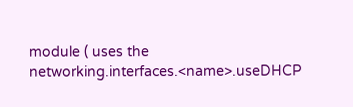module ( uses the networking.interfaces.<name>.useDHCP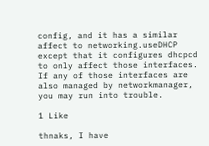config, and it has a similar affect to networking.useDHCP except that it configures dhcpcd to only affect those interfaces. If any of those interfaces are also managed by networkmanager, you may run into trouble.

1 Like

thnaks, I have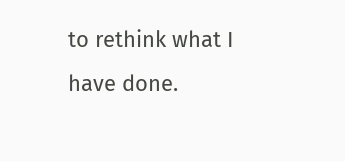to rethink what I have done.